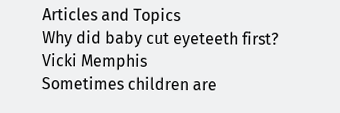Articles and Topics
Why did baby cut eyeteeth first?
Vicki Memphis
Sometimes children are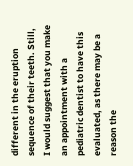different in the eruption sequence of their teeth. Still, I would suggest that you make an appointment with a pediatric dentist to have this evaluated, as there may be a reason the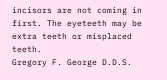incisors are not coming in first. The eyeteeth may be extra teeth or misplaced teeth.
Gregory F. George D.D.S.